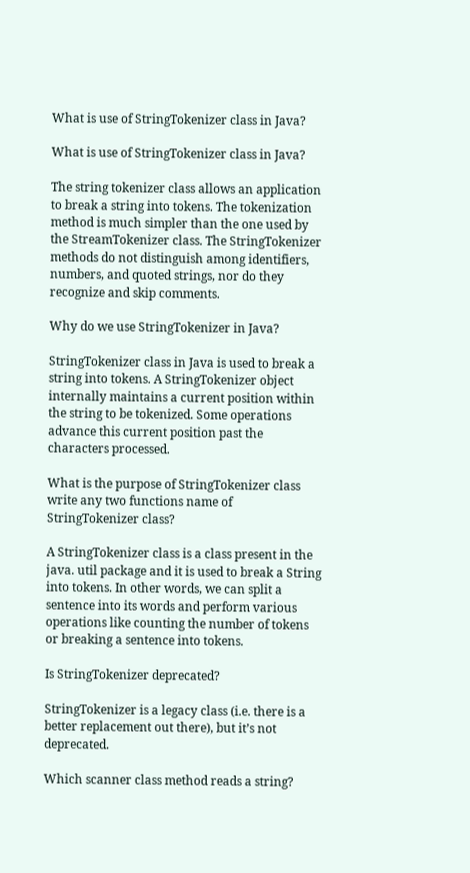What is use of StringTokenizer class in Java?

What is use of StringTokenizer class in Java?

The string tokenizer class allows an application to break a string into tokens. The tokenization method is much simpler than the one used by the StreamTokenizer class. The StringTokenizer methods do not distinguish among identifiers, numbers, and quoted strings, nor do they recognize and skip comments.

Why do we use StringTokenizer in Java?

StringTokenizer class in Java is used to break a string into tokens. A StringTokenizer object internally maintains a current position within the string to be tokenized. Some operations advance this current position past the characters processed.

What is the purpose of StringTokenizer class write any two functions name of StringTokenizer class?

A StringTokenizer class is a class present in the java. util package and it is used to break a String into tokens. In other words, we can split a sentence into its words and perform various operations like counting the number of tokens or breaking a sentence into tokens.

Is StringTokenizer deprecated?

StringTokenizer is a legacy class (i.e. there is a better replacement out there), but it’s not deprecated.

Which scanner class method reads a string?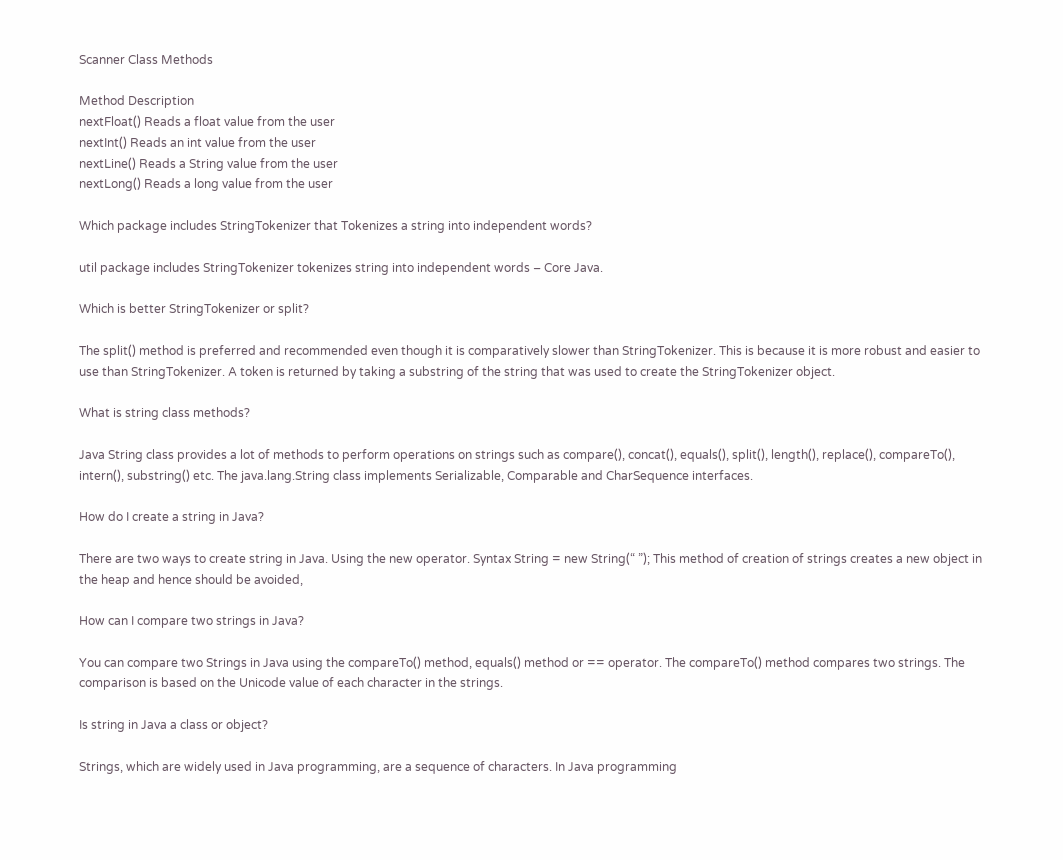Scanner Class Methods

Method Description
nextFloat() Reads a float value from the user
nextInt() Reads an int value from the user
nextLine() Reads a String value from the user
nextLong() Reads a long value from the user

Which package includes StringTokenizer that Tokenizes a string into independent words?

util package includes StringTokenizer tokenizes string into independent words – Core Java.

Which is better StringTokenizer or split?

The split() method is preferred and recommended even though it is comparatively slower than StringTokenizer. This is because it is more robust and easier to use than StringTokenizer. A token is returned by taking a substring of the string that was used to create the StringTokenizer object.

What is string class methods?

Java String class provides a lot of methods to perform operations on strings such as compare(), concat(), equals(), split(), length(), replace(), compareTo(), intern(), substring() etc. The java.lang.String class implements Serializable, Comparable and CharSequence interfaces.

How do I create a string in Java?

There are two ways to create string in Java. Using the new operator. Syntax String = new String(“ ”); This method of creation of strings creates a new object in the heap and hence should be avoided,

How can I compare two strings in Java?

You can compare two Strings in Java using the compareTo() method, equals() method or == operator. The compareTo() method compares two strings. The comparison is based on the Unicode value of each character in the strings.

Is string in Java a class or object?

Strings, which are widely used in Java programming, are a sequence of characters. In Java programming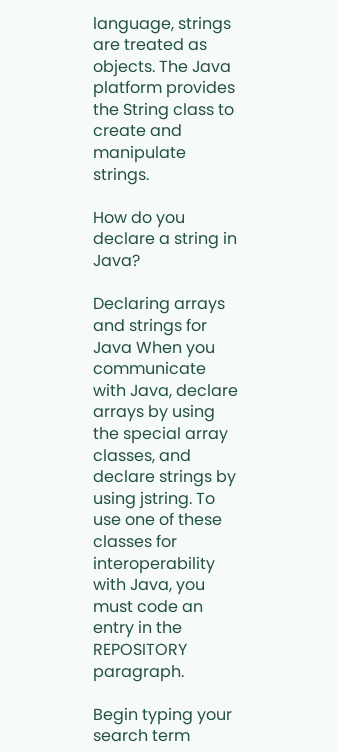language, strings are treated as objects. The Java platform provides the String class to create and manipulate strings.

How do you declare a string in Java?

Declaring arrays and strings for Java When you communicate with Java, declare arrays by using the special array classes, and declare strings by using jstring. To use one of these classes for interoperability with Java, you must code an entry in the REPOSITORY paragraph.

Begin typing your search term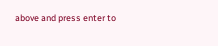above and press enter to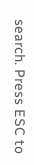search. Press ESC to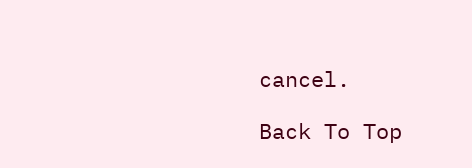cancel.

Back To Top